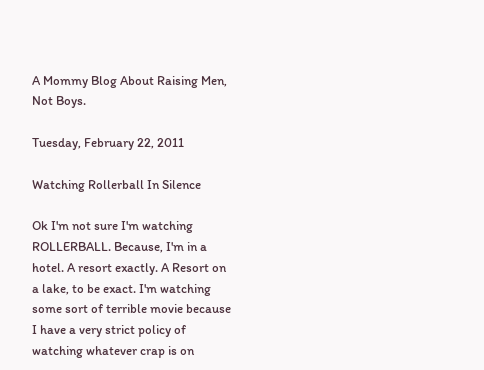A Mommy Blog About Raising Men, Not Boys.

Tuesday, February 22, 2011

Watching Rollerball In Silence

Ok I'm not sure I'm watching ROLLERBALL. Because, I'm in a hotel. A resort exactly. A Resort on a lake, to be exact. I'm watching some sort of terrible movie because I have a very strict policy of watching whatever crap is on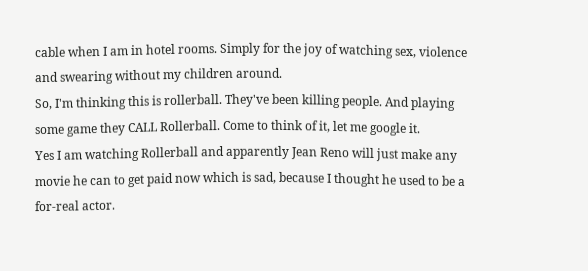cable when I am in hotel rooms. Simply for the joy of watching sex, violence and swearing without my children around.
So, I'm thinking this is rollerball. They've been killing people. And playing some game they CALL Rollerball. Come to think of it, let me google it.
Yes I am watching Rollerball and apparently Jean Reno will just make any movie he can to get paid now which is sad, because I thought he used to be a for-real actor.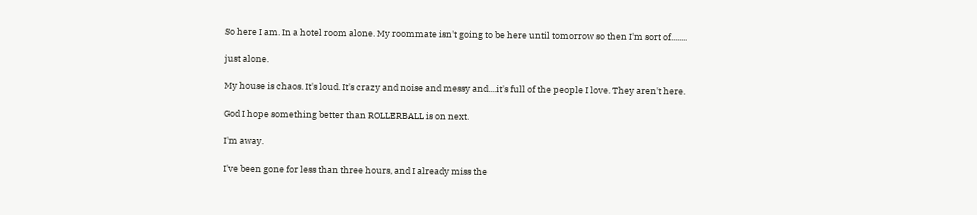So here I am. In a hotel room alone. My roommate isn't going to be here until tomorrow so then I'm sort of........

just alone.

My house is chaos. It's loud. It's crazy and noise and messy and....it's full of the people I love. They aren't here.

God I hope something better than ROLLERBALL is on next.

I'm away.

I've been gone for less than three hours, and I already miss the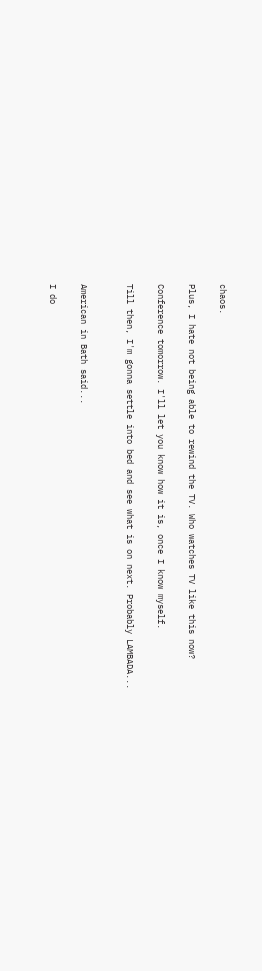chaos.

Plus, I hate not being able to rewind the TV. Who watches TV like this now?

Conference tomorrow. I'll let you know how it is, once I know myself.

Till then, I'm gonna settle into bed and see what is on next. Probably LAMBADA...


American in Bath said...

I do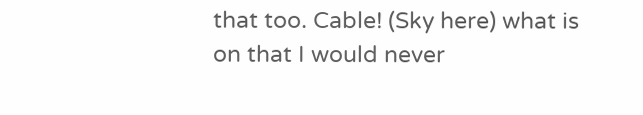that too. Cable! (Sky here) what is on that I would never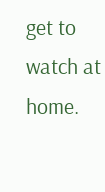get to watch at home.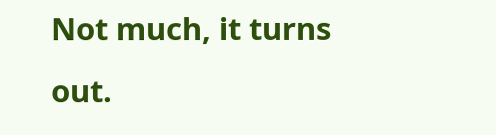Not much, it turns out.